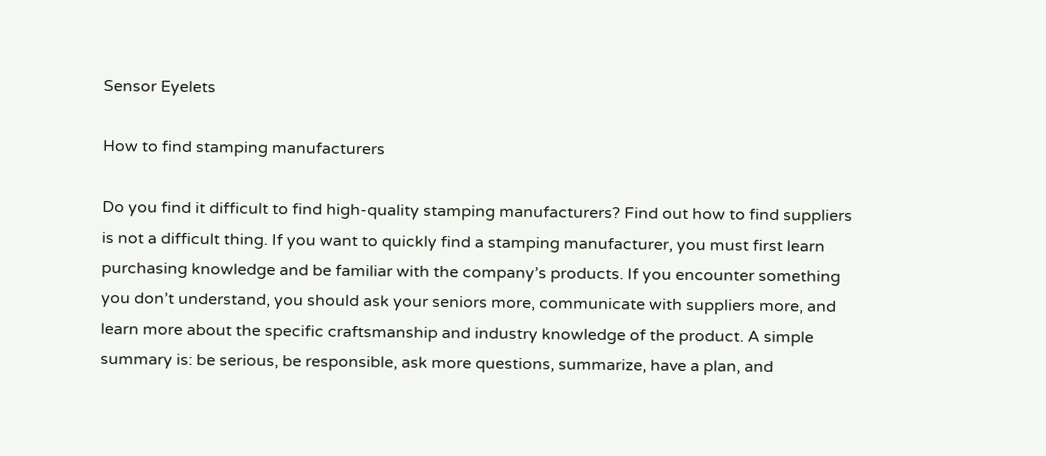Sensor Eyelets

How to find stamping manufacturers

Do you find it difficult to find high-quality stamping manufacturers? Find out how to find suppliers is not a difficult thing. If you want to quickly find a stamping manufacturer, you must first learn purchasing knowledge and be familiar with the company’s products. If you encounter something you don’t understand, you should ask your seniors more, communicate with suppliers more, and learn more about the specific craftsmanship and industry knowledge of the product. A simple summary is: be serious, be responsible, ask more questions, summarize, have a plan, and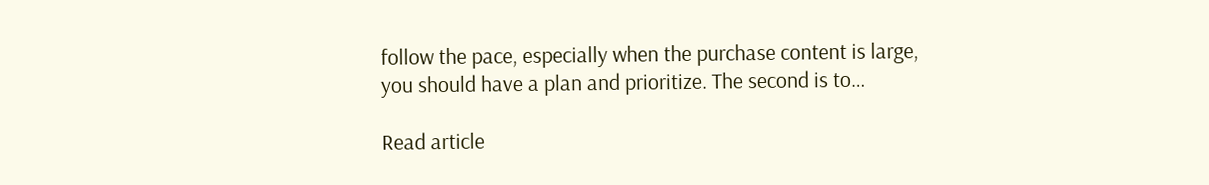follow the pace, especially when the purchase content is large, you should have a plan and prioritize. The second is to…

Read article